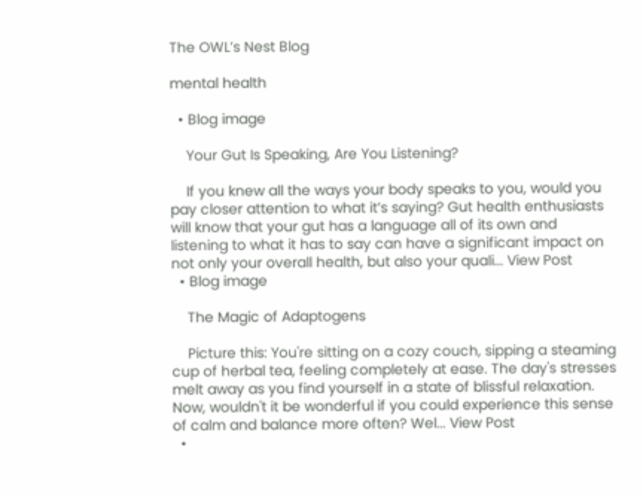The OWL’s Nest Blog

mental health

  • Blog image

    Your Gut Is Speaking, Are You Listening?

    If you knew all the ways your body speaks to you, would you pay closer attention to what it’s saying? Gut health enthusiasts will know that your gut has a language all of its own and listening to what it has to say can have a significant impact on not only your overall health, but also your quali... View Post
  • Blog image

    The Magic of Adaptogens

    Picture this: You're sitting on a cozy couch, sipping a steaming cup of herbal tea, feeling completely at ease. The day's stresses melt away as you find yourself in a state of blissful relaxation. Now, wouldn't it be wonderful if you could experience this sense of calm and balance more often? Wel... View Post
  •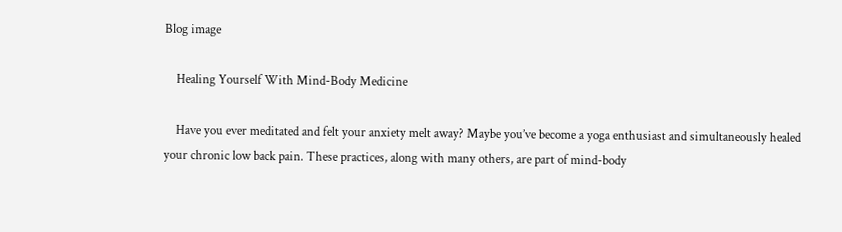Blog image

    Healing Yourself With Mind-Body Medicine

    Have you ever meditated and felt your anxiety melt away? Maybe you’ve become a yoga enthusiast and simultaneously healed your chronic low back pain. These practices, along with many others, are part of mind-body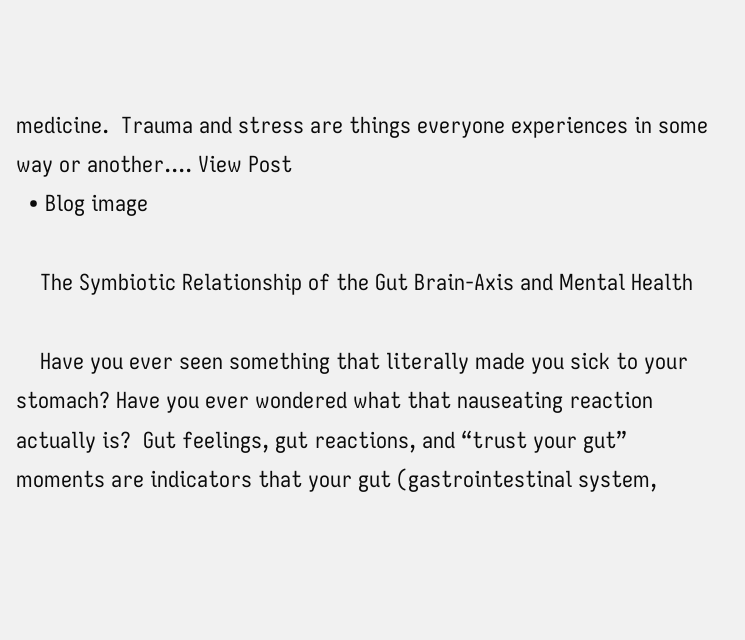medicine.  Trauma and stress are things everyone experiences in some way or another.... View Post
  • Blog image

    The Symbiotic Relationship of the Gut Brain-Axis and Mental Health

    Have you ever seen something that literally made you sick to your stomach? Have you ever wondered what that nauseating reaction actually is?  Gut feelings, gut reactions, and “trust your gut” moments are indicators that your gut (gastrointestinal system,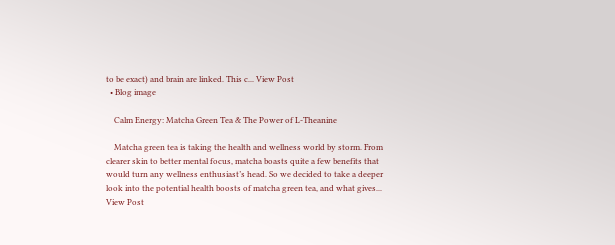to be exact) and brain are linked. This c... View Post
  • Blog image

    Calm Energy: Matcha Green Tea & The Power of L-Theanine

    Matcha green tea is taking the health and wellness world by storm. From clearer skin to better mental focus, matcha boasts quite a few benefits that would turn any wellness enthusiast’s head. So we decided to take a deeper look into the potential health boosts of matcha green tea, and what gives... View Post